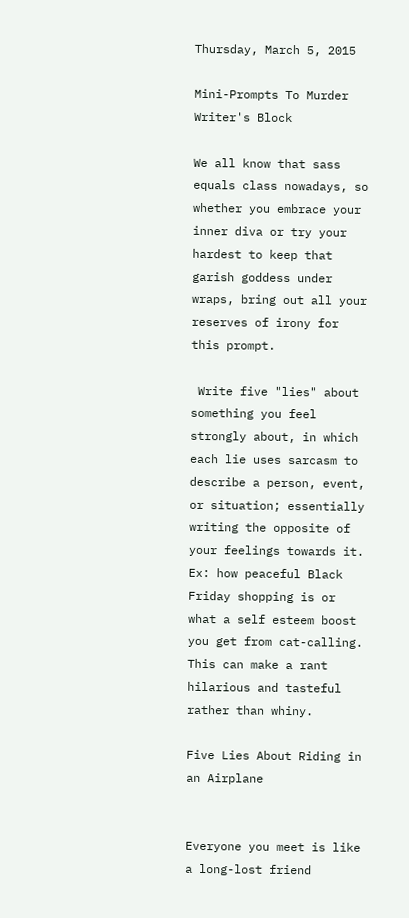Thursday, March 5, 2015

Mini-Prompts To Murder Writer's Block

We all know that sass equals class nowadays, so whether you embrace your inner diva or try your hardest to keep that garish goddess under wraps, bring out all your reserves of irony for this prompt.

 Write five "lies" about something you feel strongly about, in which each lie uses sarcasm to describe a person, event, or situation; essentially writing the opposite of your feelings towards it.  Ex: how peaceful Black Friday shopping is or what a self esteem boost you get from cat-calling. This can make a rant hilarious and tasteful rather than whiny.

Five Lies About Riding in an Airplane


Everyone you meet is like a long-lost friend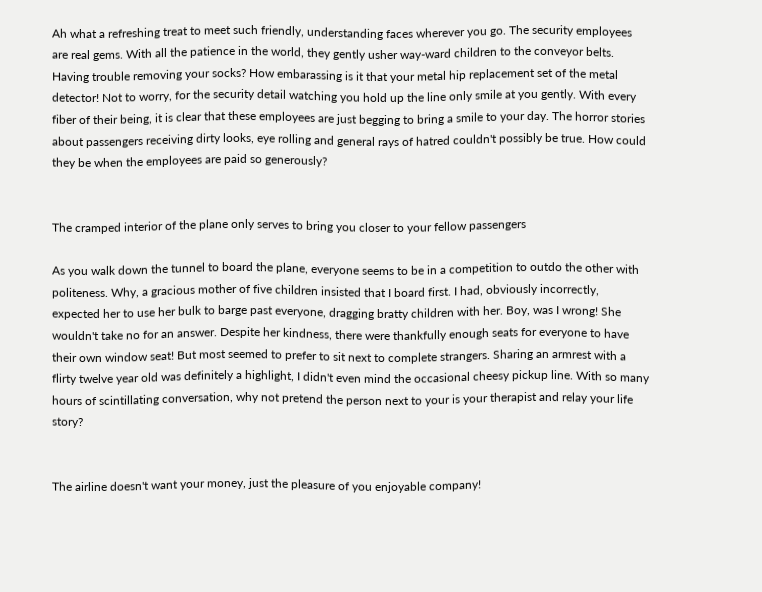Ah what a refreshing treat to meet such friendly, understanding faces wherever you go. The security employees are real gems. With all the patience in the world, they gently usher way-ward children to the conveyor belts. Having trouble removing your socks? How embarassing is it that your metal hip replacement set of the metal detector! Not to worry, for the security detail watching you hold up the line only smile at you gently. With every fiber of their being, it is clear that these employees are just begging to bring a smile to your day. The horror stories about passengers receiving dirty looks, eye rolling and general rays of hatred couldn't possibly be true. How could they be when the employees are paid so generously?


The cramped interior of the plane only serves to bring you closer to your fellow passengers

As you walk down the tunnel to board the plane, everyone seems to be in a competition to outdo the other with politeness. Why, a gracious mother of five children insisted that I board first. I had, obviously incorrectly, expected her to use her bulk to barge past everyone, dragging bratty children with her. Boy, was I wrong! She wouldn't take no for an answer. Despite her kindness, there were thankfully enough seats for everyone to have their own window seat! But most seemed to prefer to sit next to complete strangers. Sharing an armrest with a flirty twelve year old was definitely a highlight, I didn't even mind the occasional cheesy pickup line. With so many hours of scintillating conversation, why not pretend the person next to your is your therapist and relay your life story?


The airline doesn't want your money, just the pleasure of you enjoyable company!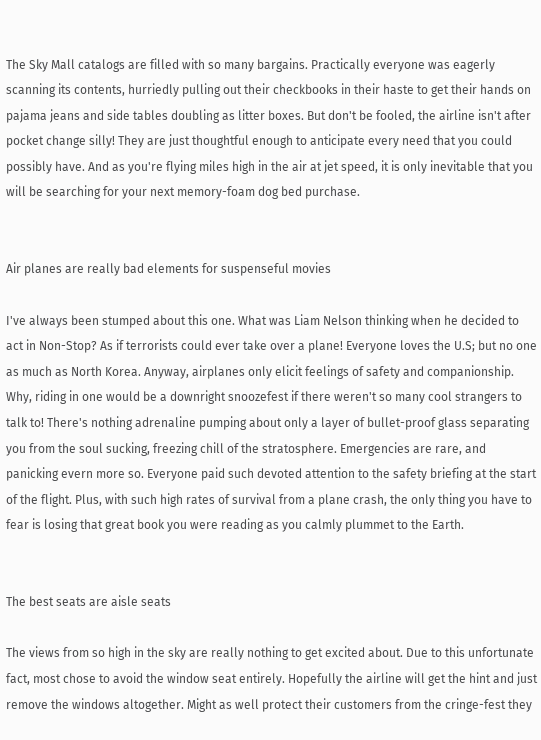The Sky Mall catalogs are filled with so many bargains. Practically everyone was eagerly scanning its contents, hurriedly pulling out their checkbooks in their haste to get their hands on pajama jeans and side tables doubling as litter boxes. But don't be fooled, the airline isn't after pocket change silly! They are just thoughtful enough to anticipate every need that you could possibly have. And as you're flying miles high in the air at jet speed, it is only inevitable that you will be searching for your next memory-foam dog bed purchase.


Air planes are really bad elements for suspenseful movies

I've always been stumped about this one. What was Liam Nelson thinking when he decided to act in Non-Stop? As if terrorists could ever take over a plane! Everyone loves the U.S; but no one as much as North Korea. Anyway, airplanes only elicit feelings of safety and companionship. Why, riding in one would be a downright snoozefest if there weren't so many cool strangers to talk to! There's nothing adrenaline pumping about only a layer of bullet-proof glass separating you from the soul sucking, freezing chill of the stratosphere. Emergencies are rare, and panicking evern more so. Everyone paid such devoted attention to the safety briefing at the start of the flight. Plus, with such high rates of survival from a plane crash, the only thing you have to fear is losing that great book you were reading as you calmly plummet to the Earth.


The best seats are aisle seats

The views from so high in the sky are really nothing to get excited about. Due to this unfortunate fact, most chose to avoid the window seat entirely. Hopefully the airline will get the hint and just remove the windows altogether. Might as well protect their customers from the cringe-fest they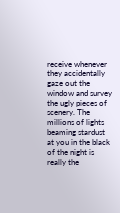receive whenever they accidentally gaze out the window and survey the ugly pieces of scenery. The millions of lights beaming stardust at you in the black of the night is really the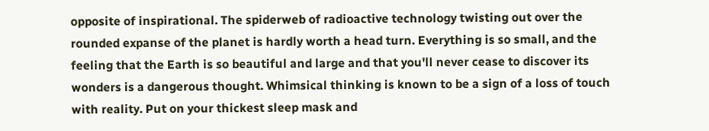opposite of inspirational. The spiderweb of radioactive technology twisting out over the rounded expanse of the planet is hardly worth a head turn. Everything is so small, and the feeling that the Earth is so beautiful and large and that you'll never cease to discover its wonders is a dangerous thought. Whimsical thinking is known to be a sign of a loss of touch with reality. Put on your thickest sleep mask and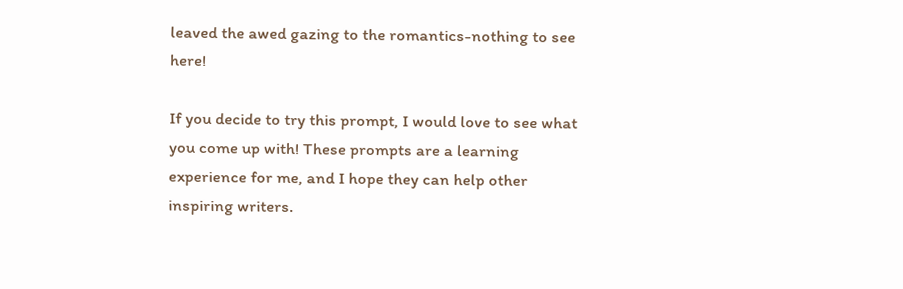leaved the awed gazing to the romantics-nothing to see here!

If you decide to try this prompt, I would love to see what you come up with! These prompts are a learning experience for me, and I hope they can help other inspiring writers.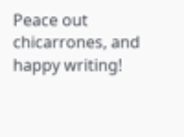Peace out chicarrones, and happy writing!